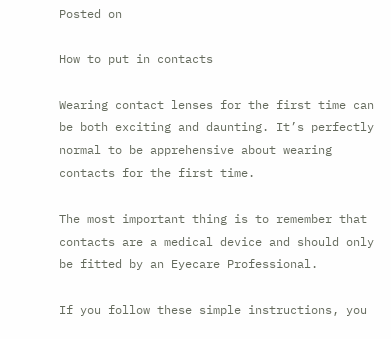Posted on

How to put in contacts

Wearing contact lenses for the first time can be both exciting and daunting. It’s perfectly normal to be apprehensive about wearing contacts for the first time.

The most important thing is to remember that contacts are a medical device and should only be fitted by an Eyecare Professional.

If you follow these simple instructions, you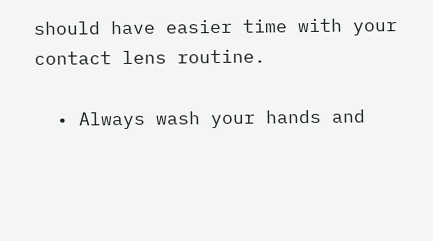should have easier time with your contact lens routine.

  • Always wash your hands and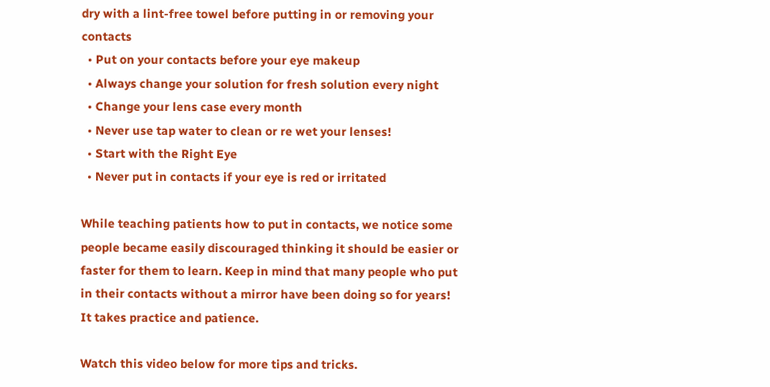dry with a lint-free towel before putting in or removing your contacts
  • Put on your contacts before your eye makeup
  • Always change your solution for fresh solution every night
  • Change your lens case every month
  • Never use tap water to clean or re wet your lenses!
  • Start with the Right Eye
  • Never put in contacts if your eye is red or irritated

While teaching patients how to put in contacts, we notice some people became easily discouraged thinking it should be easier or faster for them to learn. Keep in mind that many people who put in their contacts without a mirror have been doing so for years! It takes practice and patience.

Watch this video below for more tips and tricks.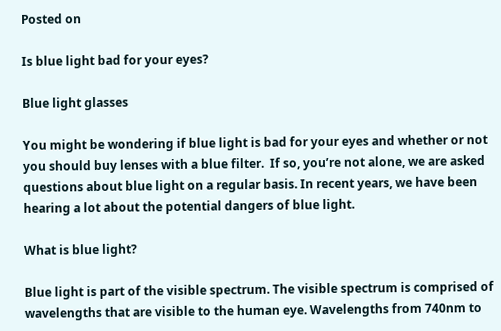Posted on

Is blue light bad for your eyes?

Blue light glasses

You might be wondering if blue light is bad for your eyes and whether or not you should buy lenses with a blue filter.  If so, you’re not alone, we are asked questions about blue light on a regular basis. In recent years, we have been hearing a lot about the potential dangers of blue light.

What is blue light?

Blue light is part of the visible spectrum. The visible spectrum is comprised of wavelengths that are visible to the human eye. Wavelengths from 740nm to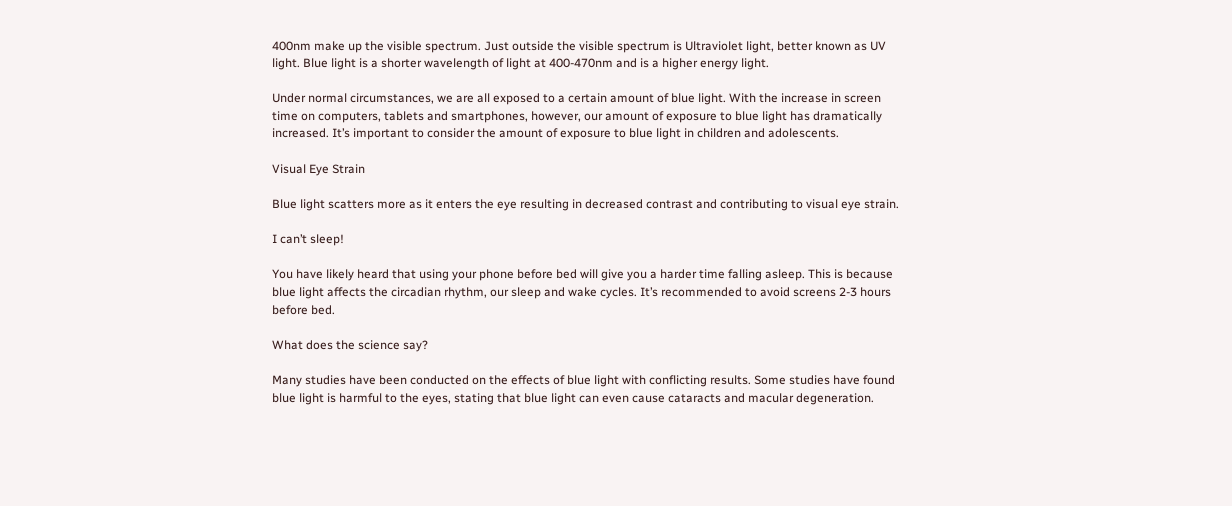400nm make up the visible spectrum. Just outside the visible spectrum is Ultraviolet light, better known as UV light. Blue light is a shorter wavelength of light at 400-470nm and is a higher energy light.

Under normal circumstances, we are all exposed to a certain amount of blue light. With the increase in screen time on computers, tablets and smartphones, however, our amount of exposure to blue light has dramatically increased. It’s important to consider the amount of exposure to blue light in children and adolescents.

Visual Eye Strain

Blue light scatters more as it enters the eye resulting in decreased contrast and contributing to visual eye strain.

I can’t sleep!

You have likely heard that using your phone before bed will give you a harder time falling asleep. This is because blue light affects the circadian rhythm, our sleep and wake cycles. It’s recommended to avoid screens 2-3 hours before bed.

What does the science say?

Many studies have been conducted on the effects of blue light with conflicting results. Some studies have found blue light is harmful to the eyes, stating that blue light can even cause cataracts and macular degeneration.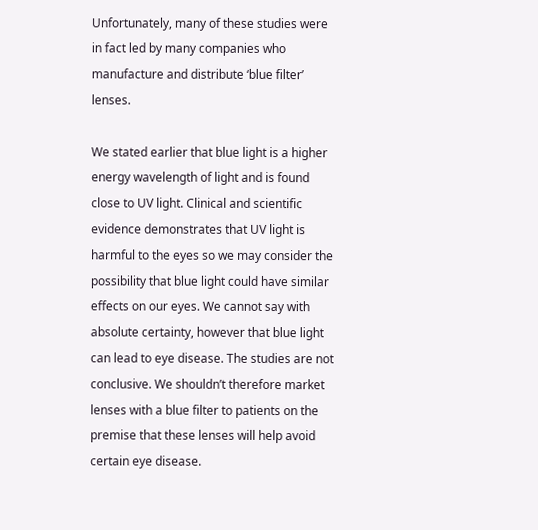Unfortunately, many of these studies were in fact led by many companies who manufacture and distribute ‘blue filter’ lenses.

We stated earlier that blue light is a higher energy wavelength of light and is found close to UV light. Clinical and scientific evidence demonstrates that UV light is harmful to the eyes so we may consider the possibility that blue light could have similar effects on our eyes. We cannot say with absolute certainty, however that blue light can lead to eye disease. The studies are not conclusive. We shouldn’t therefore market lenses with a blue filter to patients on the premise that these lenses will help avoid certain eye disease.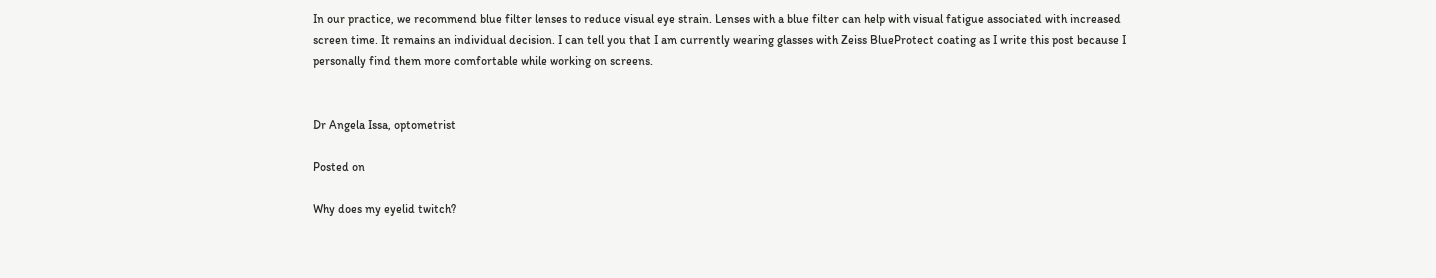In our practice, we recommend blue filter lenses to reduce visual eye strain. Lenses with a blue filter can help with visual fatigue associated with increased screen time. It remains an individual decision. I can tell you that I am currently wearing glasses with Zeiss BlueProtect coating as I write this post because I personally find them more comfortable while working on screens.


Dr Angela Issa, optometrist

Posted on

Why does my eyelid twitch?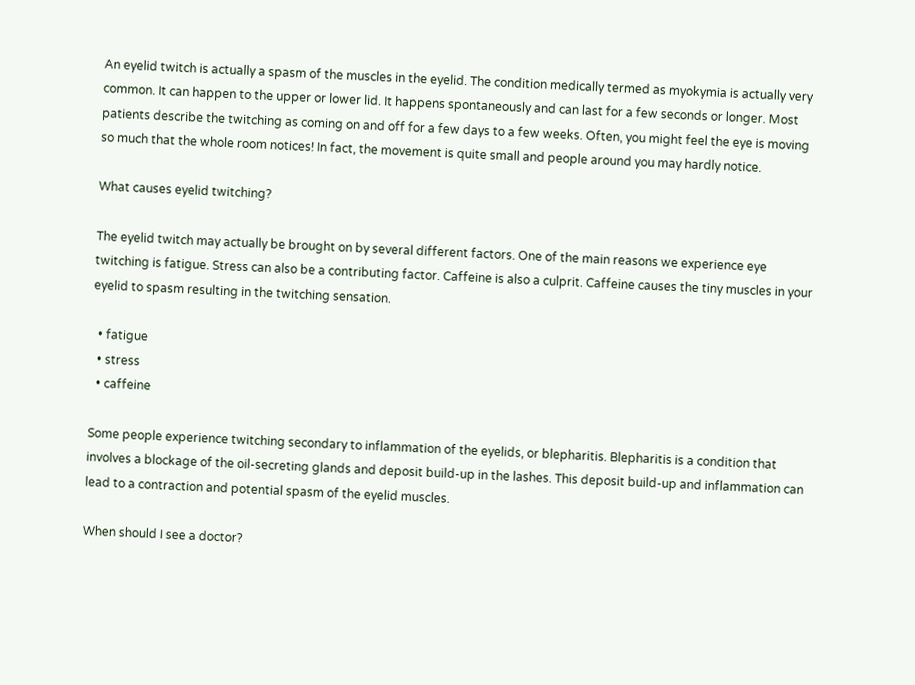An eyelid twitch is actually a spasm of the muscles in the eyelid. The condition medically termed as myokymia is actually very common. It can happen to the upper or lower lid. It happens spontaneously and can last for a few seconds or longer. Most patients describe the twitching as coming on and off for a few days to a few weeks. Often, you might feel the eye is moving so much that the whole room notices! In fact, the movement is quite small and people around you may hardly notice.

What causes eyelid twitching?

The eyelid twitch may actually be brought on by several different factors. One of the main reasons we experience eye twitching is fatigue. Stress can also be a contributing factor. Caffeine is also a culprit. Caffeine causes the tiny muscles in your eyelid to spasm resulting in the twitching sensation.

  • fatigue
  • stress
  • caffeine

Some people experience twitching secondary to inflammation of the eyelids, or blepharitis. Blepharitis is a condition that involves a blockage of the oil-secreting glands and deposit build-up in the lashes. This deposit build-up and inflammation can lead to a contraction and potential spasm of the eyelid muscles.

When should I see a doctor?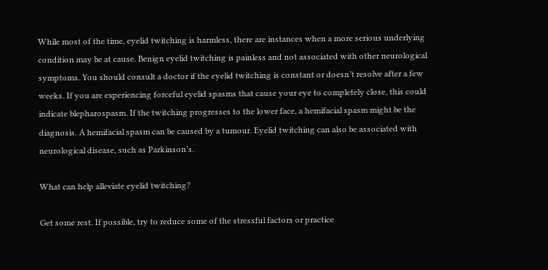While most of the time, eyelid twitching is harmless, there are instances when a more serious underlying condition may be at cause. Benign eyelid twitching is painless and not associated with other neurological symptoms. You should consult a doctor if the eyelid twitching is constant or doesn’t resolve after a few weeks. If you are experiencing forceful eyelid spasms that cause your eye to completely close, this could indicate blepharospasm. If the twitching progresses to the lower face, a hemifacial spasm might be the diagnosis. A hemifacial spasm can be caused by a tumour. Eyelid twitching can also be associated with neurological disease, such as Parkinson’s.

What can help alleviate eyelid twitching?

Get some rest. If possible, try to reduce some of the stressful factors or practice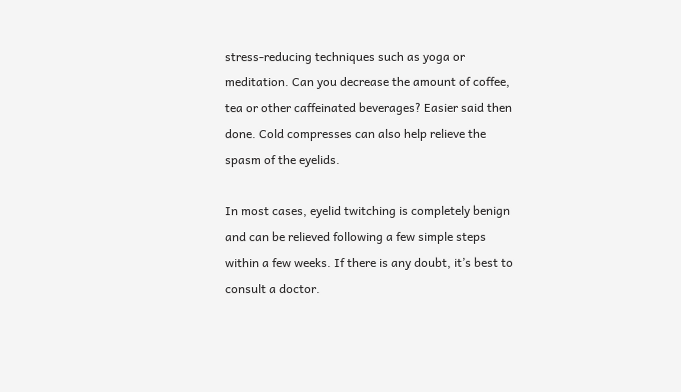stress-reducing techniques such as yoga or meditation. Can you decrease the amount of coffee, tea or other caffeinated beverages? Easier said then done. Cold compresses can also help relieve the spasm of the eyelids.

In most cases, eyelid twitching is completely benign and can be relieved following a few simple steps within a few weeks. If there is any doubt, it’s best to consult a doctor.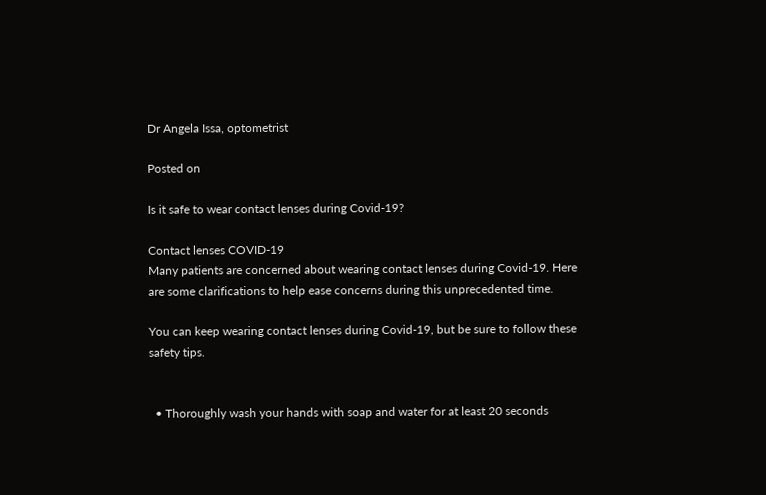Dr Angela Issa, optometrist

Posted on

Is it safe to wear contact lenses during Covid-19?

Contact lenses COVID-19
Many patients are concerned about wearing contact lenses during Covid-19. Here are some clarifications to help ease concerns during this unprecedented time.

You can keep wearing contact lenses during Covid-19, but be sure to follow these safety tips.


  • Thoroughly wash your hands with soap and water for at least 20 seconds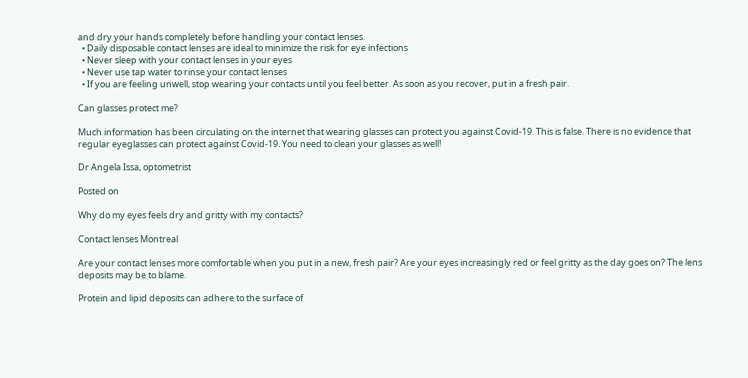and dry your hands completely before handling your contact lenses.
  • Daily disposable contact lenses are ideal to minimize the risk for eye infections
  • Never sleep with your contact lenses in your eyes
  • Never use tap water to rinse your contact lenses
  • If you are feeling unwell, stop wearing your contacts until you feel better. As soon as you recover, put in a fresh pair.

Can glasses protect me?

Much information has been circulating on the internet that wearing glasses can protect you against Covid-19. This is false. There is no evidence that regular eyeglasses can protect against Covid-19. You need to clean your glasses as well!

Dr Angela Issa, optometrist

Posted on

Why do my eyes feels dry and gritty with my contacts?

Contact lenses Montreal

Are your contact lenses more comfortable when you put in a new, fresh pair? Are your eyes increasingly red or feel gritty as the day goes on? The lens deposits may be to blame.

Protein and lipid deposits can adhere to the surface of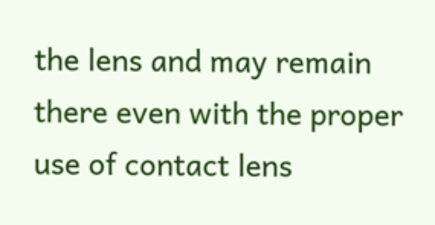the lens and may remain there even with the proper use of contact lens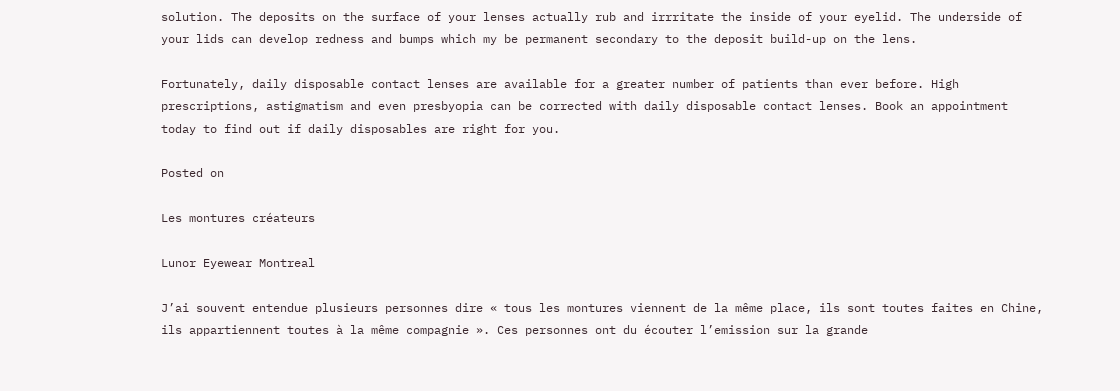solution. The deposits on the surface of your lenses actually rub and irrritate the inside of your eyelid. The underside of your lids can develop redness and bumps which my be permanent secondary to the deposit build-up on the lens.

Fortunately, daily disposable contact lenses are available for a greater number of patients than ever before. High prescriptions, astigmatism and even presbyopia can be corrected with daily disposable contact lenses. Book an appointment today to find out if daily disposables are right for you.

Posted on

Les montures créateurs

Lunor Eyewear Montreal

J’ai souvent entendue plusieurs personnes dire « tous les montures viennent de la même place, ils sont toutes faites en Chine, ils appartiennent toutes à la même compagnie ». Ces personnes ont du écouter l’emission sur la grande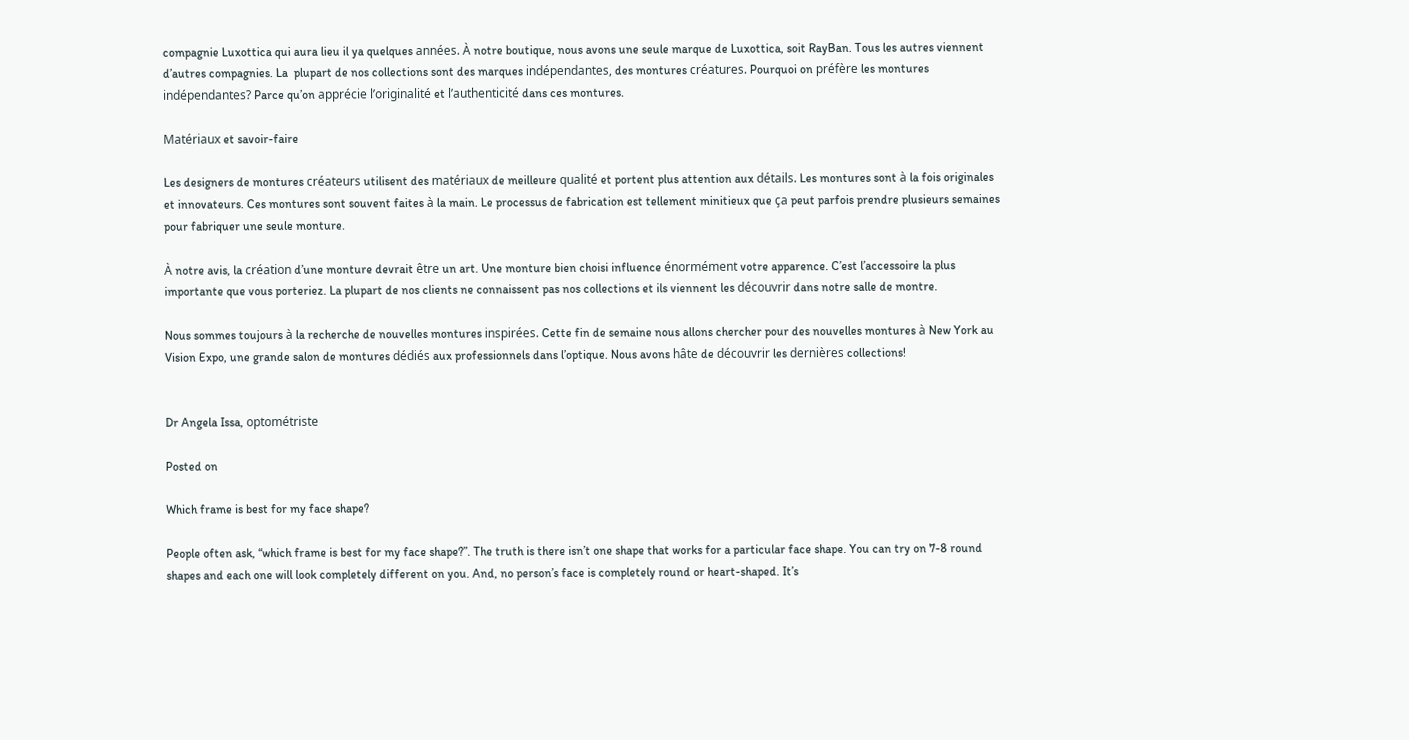compagnie Luxottica qui aura lieu il ya quelques années. À notre boutique, nous avons une seule marque de Luxottica, soit RayBan. Tous les autres viennent d’autres compagnies. La  plupart de nos collections sont des marques indépendantes, des montures créatures. Pourquoi on préfère les montures indépendantes? Parce qu’on apprécie l’originalité et l’authenticité dans ces montures.

Matériaux et savoir-faire

Les designers de montures créateurs utilisent des matériaux de meilleure qualité et portent plus attention aux détails. Les montures sont à la fois originales et innovateurs. Ces montures sont souvent faites à la main. Le processus de fabrication est tellement minitieux que ça peut parfois prendre plusieurs semaines pour fabriquer une seule monture.

À notre avis, la création d’une monture devrait être un art. Une monture bien choisi influence énormément votre apparence. C’est l’accessoire la plus importante que vous porteriez. La plupart de nos clients ne connaissent pas nos collections et ils viennent les découvrir dans notre salle de montre.

Nous sommes toujours à la recherche de nouvelles montures inspirées. Cette fin de semaine nous allons chercher pour des nouvelles montures à New York au Vision Expo, une grande salon de montures dédiés aux professionnels dans l’optique. Nous avons hâte de découvrir les dernières collections!


Dr Angela Issa, optométriste

Posted on

Which frame is best for my face shape?

People often ask, “which frame is best for my face shape?”. The truth is there isn’t one shape that works for a particular face shape. You can try on 7-8 round shapes and each one will look completely different on you. And, no person’s face is completely round or heart-shaped. It’s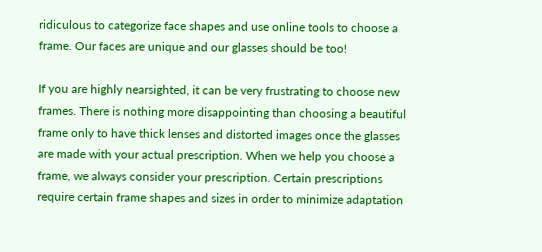ridiculous to categorize face shapes and use online tools to choose a frame. Our faces are unique and our glasses should be too!

If you are highly nearsighted, it can be very frustrating to choose new frames. There is nothing more disappointing than choosing a beautiful frame only to have thick lenses and distorted images once the glasses are made with your actual prescription. When we help you choose a frame, we always consider your prescription. Certain prescriptions require certain frame shapes and sizes in order to minimize adaptation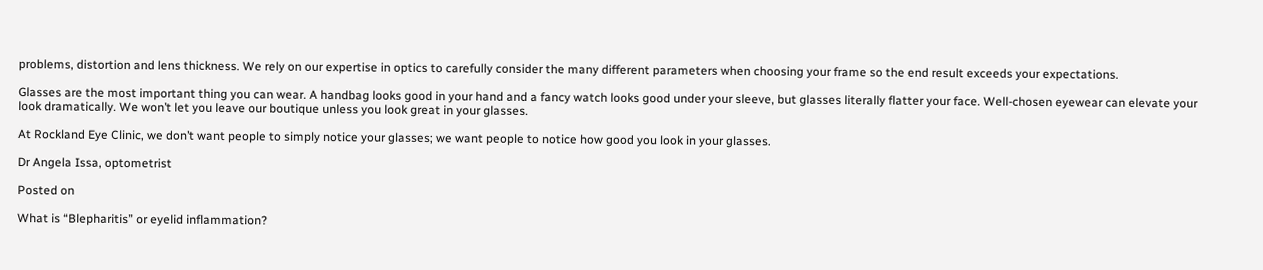problems, distortion and lens thickness. We rely on our expertise in optics to carefully consider the many different parameters when choosing your frame so the end result exceeds your expectations.

Glasses are the most important thing you can wear. A handbag looks good in your hand and a fancy watch looks good under your sleeve, but glasses literally flatter your face. Well-chosen eyewear can elevate your look dramatically. We won’t let you leave our boutique unless you look great in your glasses.

At Rockland Eye Clinic, we don’t want people to simply notice your glasses; we want people to notice how good you look in your glasses.

Dr Angela Issa, optometrist

Posted on

What is “Blepharitis” or eyelid inflammation?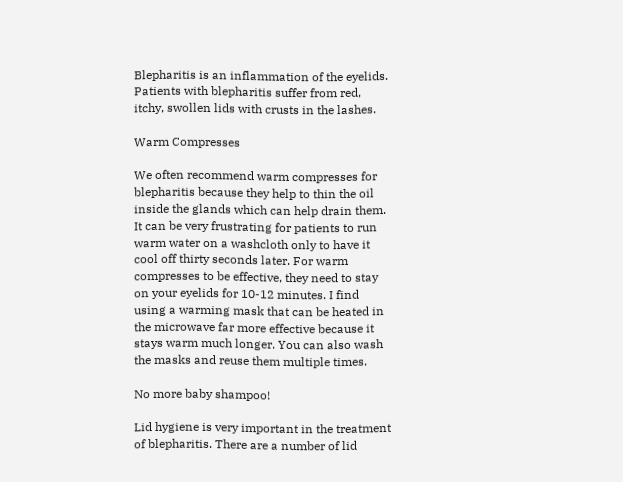Blepharitis is an inflammation of the eyelids. Patients with blepharitis suffer from red, itchy, swollen lids with crusts in the lashes.

Warm Compresses

We often recommend warm compresses for blepharitis because they help to thin the oil inside the glands which can help drain them. It can be very frustrating for patients to run warm water on a washcloth only to have it cool off thirty seconds later. For warm compresses to be effective, they need to stay on your eyelids for 10-12 minutes. I find using a warming mask that can be heated in the microwave far more effective because it stays warm much longer. You can also wash the masks and reuse them multiple times.

No more baby shampoo!

Lid hygiene is very important in the treatment of blepharitis. There are a number of lid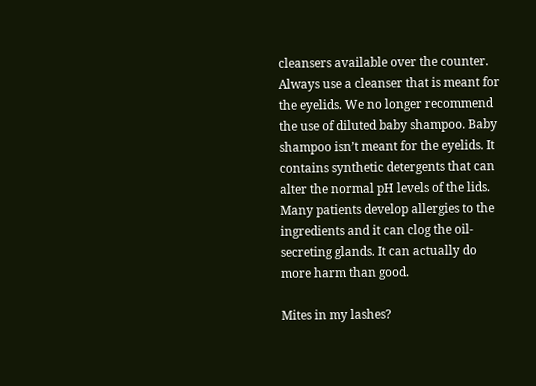cleansers available over the counter. Always use a cleanser that is meant for the eyelids. We no longer recommend the use of diluted baby shampoo. Baby shampoo isn’t meant for the eyelids. It contains synthetic detergents that can alter the normal pH levels of the lids. Many patients develop allergies to the ingredients and it can clog the oil-secreting glands. It can actually do more harm than good.

Mites in my lashes?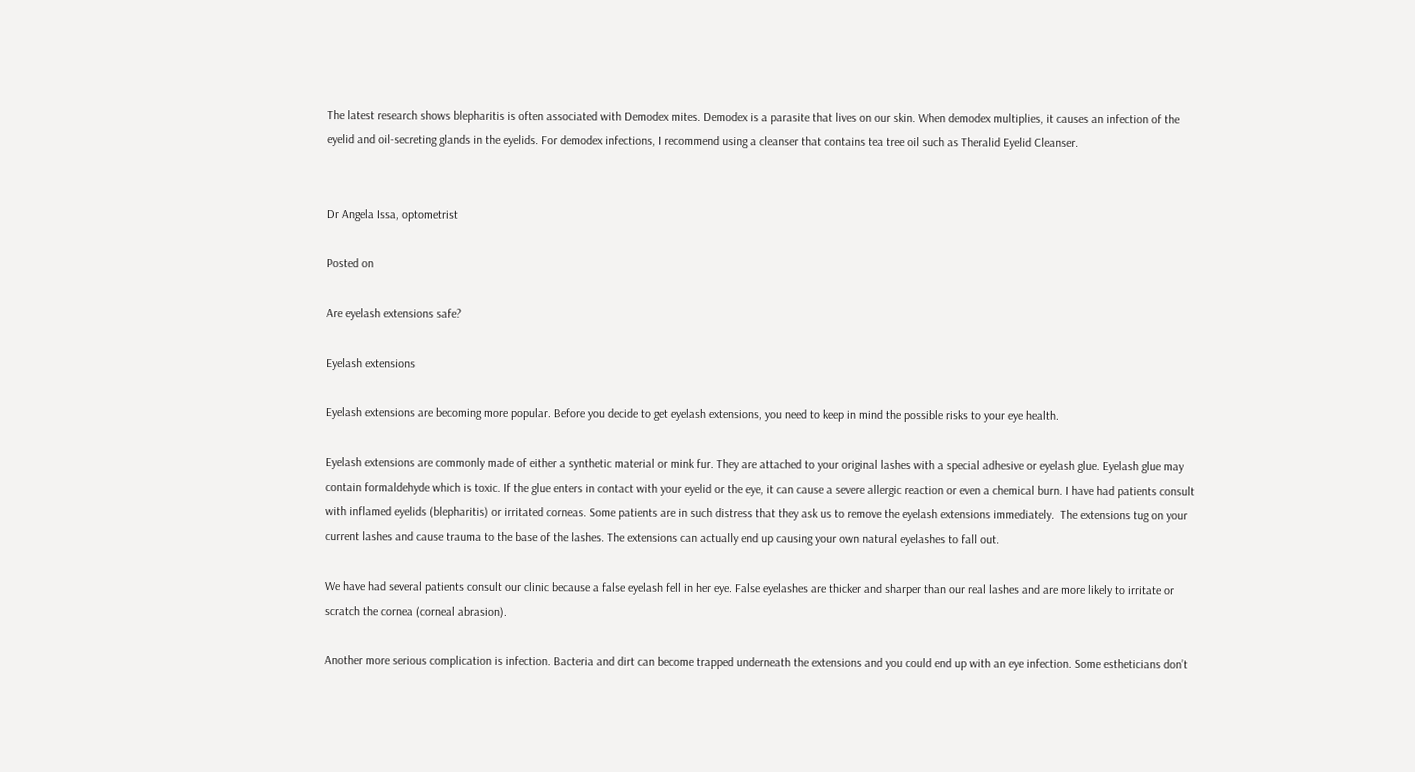The latest research shows blepharitis is often associated with Demodex mites. Demodex is a parasite that lives on our skin. When demodex multiplies, it causes an infection of the eyelid and oil-secreting glands in the eyelids. For demodex infections, I recommend using a cleanser that contains tea tree oil such as Theralid Eyelid Cleanser.


Dr Angela Issa, optometrist

Posted on

Are eyelash extensions safe?

Eyelash extensions

Eyelash extensions are becoming more popular. Before you decide to get eyelash extensions, you need to keep in mind the possible risks to your eye health.

Eyelash extensions are commonly made of either a synthetic material or mink fur. They are attached to your original lashes with a special adhesive or eyelash glue. Eyelash glue may contain formaldehyde which is toxic. If the glue enters in contact with your eyelid or the eye, it can cause a severe allergic reaction or even a chemical burn. I have had patients consult with inflamed eyelids (blepharitis) or irritated corneas. Some patients are in such distress that they ask us to remove the eyelash extensions immediately.  The extensions tug on your current lashes and cause trauma to the base of the lashes. The extensions can actually end up causing your own natural eyelashes to fall out.

We have had several patients consult our clinic because a false eyelash fell in her eye. False eyelashes are thicker and sharper than our real lashes and are more likely to irritate or scratch the cornea (corneal abrasion).

Another more serious complication is infection. Bacteria and dirt can become trapped underneath the extensions and you could end up with an eye infection. Some estheticians don’t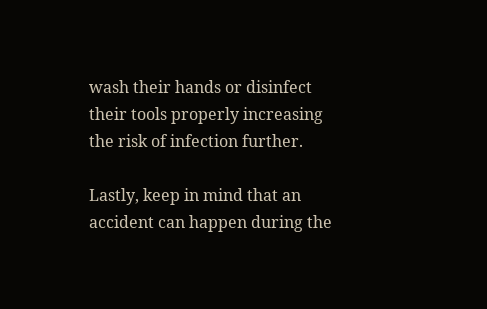wash their hands or disinfect their tools properly increasing the risk of infection further.

Lastly, keep in mind that an accident can happen during the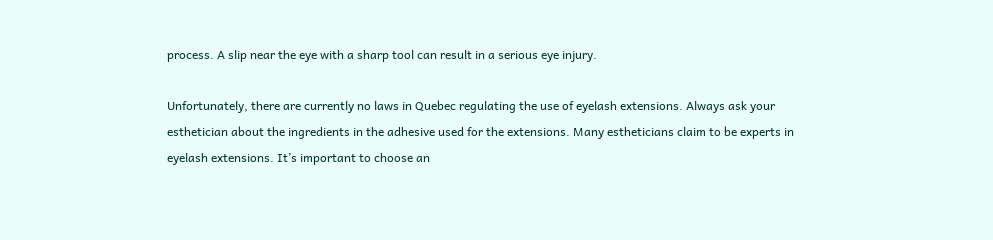process. A slip near the eye with a sharp tool can result in a serious eye injury.

Unfortunately, there are currently no laws in Quebec regulating the use of eyelash extensions. Always ask your esthetician about the ingredients in the adhesive used for the extensions. Many estheticians claim to be experts in eyelash extensions. It’s important to choose an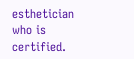esthetician who is certified.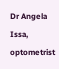Dr Angela Issa, optometrist